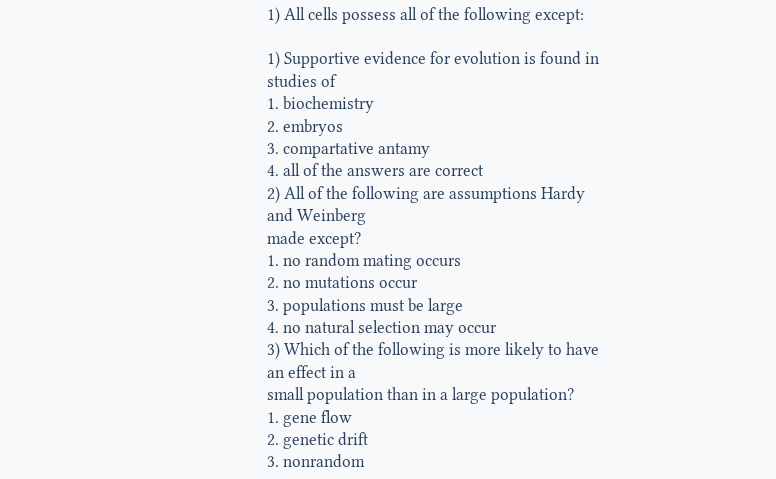1) All cells possess all of the following except:

1) Supportive evidence for evolution is found in studies of
1. biochemistry
2. embryos
3. compartative antamy
4. all of the answers are correct
2) All of the following are assumptions Hardy and Weinberg
made except?
1. no random mating occurs
2. no mutations occur
3. populations must be large
4. no natural selection may occur
3) Which of the following is more likely to have an effect in a
small population than in a large population?
1. gene flow
2. genetic drift
3. nonrandom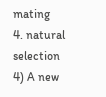mating
4. natural selection
4) A new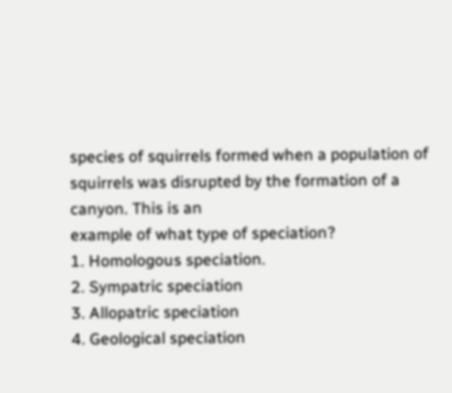species of squirrels formed when a population of
squirrels was disrupted by the formation of a canyon. This is an
example of what type of speciation?
1. Homologous speciation.
2. Sympatric speciation
3. Allopatric speciation
4. Geological speciation